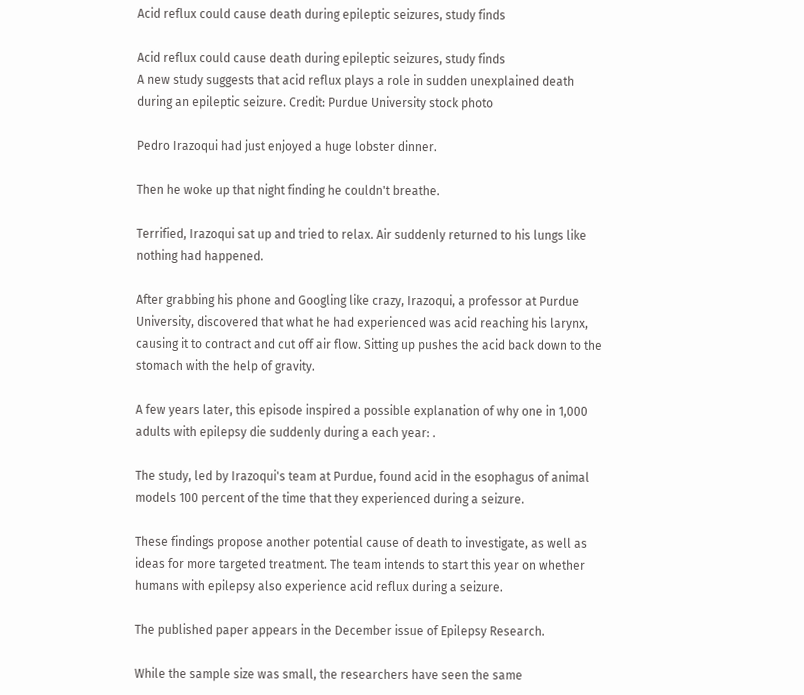Acid reflux could cause death during epileptic seizures, study finds

Acid reflux could cause death during epileptic seizures, study finds
A new study suggests that acid reflux plays a role in sudden unexplained death during an epileptic seizure. Credit: Purdue University stock photo

Pedro Irazoqui had just enjoyed a huge lobster dinner.

Then he woke up that night finding he couldn't breathe.

Terrified, Irazoqui sat up and tried to relax. Air suddenly returned to his lungs like nothing had happened.

After grabbing his phone and Googling like crazy, Irazoqui, a professor at Purdue University, discovered that what he had experienced was acid reaching his larynx, causing it to contract and cut off air flow. Sitting up pushes the acid back down to the stomach with the help of gravity.

A few years later, this episode inspired a possible explanation of why one in 1,000 adults with epilepsy die suddenly during a each year: .

The study, led by Irazoqui's team at Purdue, found acid in the esophagus of animal models 100 percent of the time that they experienced during a seizure.

These findings propose another potential cause of death to investigate, as well as ideas for more targeted treatment. The team intends to start this year on whether humans with epilepsy also experience acid reflux during a seizure.

The published paper appears in the December issue of Epilepsy Research.

While the sample size was small, the researchers have seen the same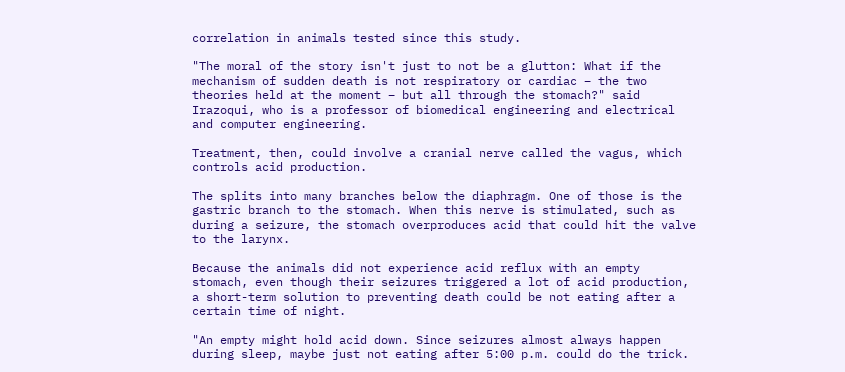correlation in animals tested since this study.

"The moral of the story isn't just to not be a glutton: What if the mechanism of sudden death is not respiratory or cardiac – the two theories held at the moment – but all through the stomach?" said Irazoqui, who is a professor of biomedical engineering and electrical and computer engineering.

Treatment, then, could involve a cranial nerve called the vagus, which controls acid production.

The splits into many branches below the diaphragm. One of those is the gastric branch to the stomach. When this nerve is stimulated, such as during a seizure, the stomach overproduces acid that could hit the valve to the larynx.

Because the animals did not experience acid reflux with an empty stomach, even though their seizures triggered a lot of acid production, a short-term solution to preventing death could be not eating after a certain time of night.

"An empty might hold acid down. Since seizures almost always happen during sleep, maybe just not eating after 5:00 p.m. could do the trick.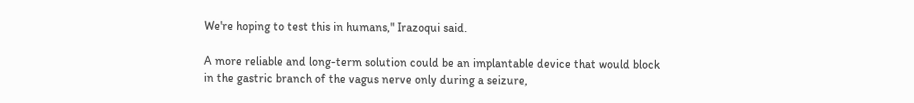We're hoping to test this in humans," Irazoqui said.

A more reliable and long-term solution could be an implantable device that would block in the gastric branch of the vagus nerve only during a seizure,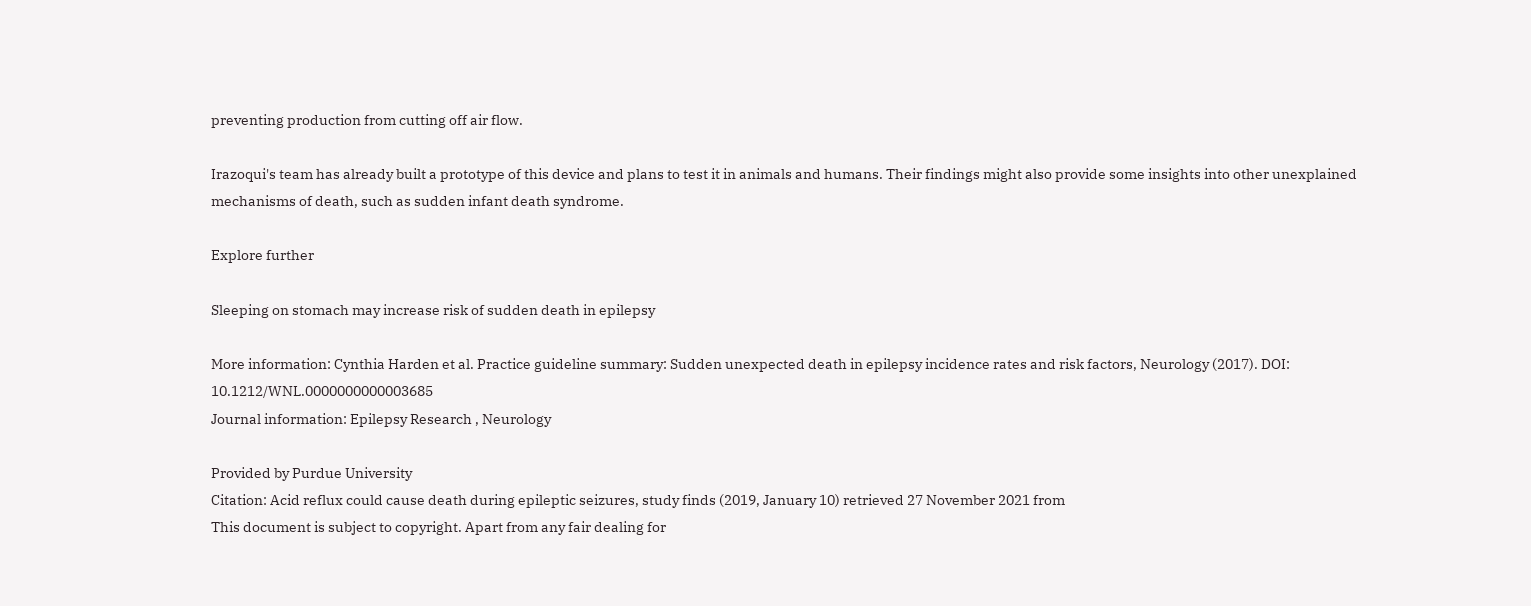preventing production from cutting off air flow.

Irazoqui's team has already built a prototype of this device and plans to test it in animals and humans. Their findings might also provide some insights into other unexplained mechanisms of death, such as sudden infant death syndrome.

Explore further

Sleeping on stomach may increase risk of sudden death in epilepsy

More information: Cynthia Harden et al. Practice guideline summary: Sudden unexpected death in epilepsy incidence rates and risk factors, Neurology (2017). DOI: 10.1212/WNL.0000000000003685
Journal information: Epilepsy Research , Neurology

Provided by Purdue University
Citation: Acid reflux could cause death during epileptic seizures, study finds (2019, January 10) retrieved 27 November 2021 from
This document is subject to copyright. Apart from any fair dealing for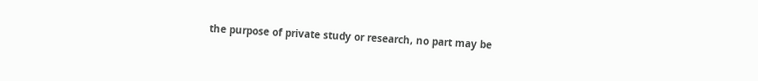the purpose of private study or research, no part may be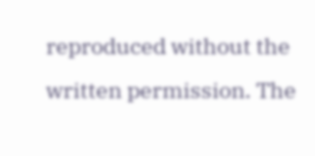reproduced without the written permission. The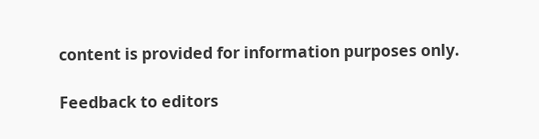content is provided for information purposes only.

Feedback to editors